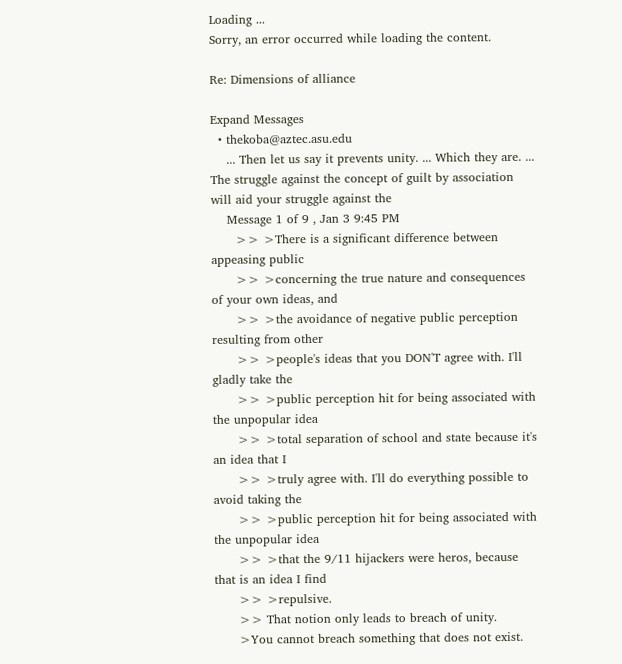Loading ...
Sorry, an error occurred while loading the content.

Re: Dimensions of alliance

Expand Messages
  • thekoba@aztec.asu.edu
    ... Then let us say it prevents unity. ... Which they are. ... The struggle against the concept of guilt by association will aid your struggle against the
    Message 1 of 9 , Jan 3 9:45 PM
      >> >There is a significant difference between appeasing public
      >> >concerning the true nature and consequences of your own ideas, and
      >> >the avoidance of negative public perception resulting from other
      >> >people's ideas that you DON'T agree with. I'll gladly take the
      >> >public perception hit for being associated with the unpopular idea
      >> >total separation of school and state because it's an idea that I
      >> >truly agree with. I'll do everything possible to avoid taking the
      >> >public perception hit for being associated with the unpopular idea
      >> >that the 9/11 hijackers were heros, because that is an idea I find
      >> >repulsive.
      >> That notion only leads to breach of unity.
      >You cannot breach something that does not exist.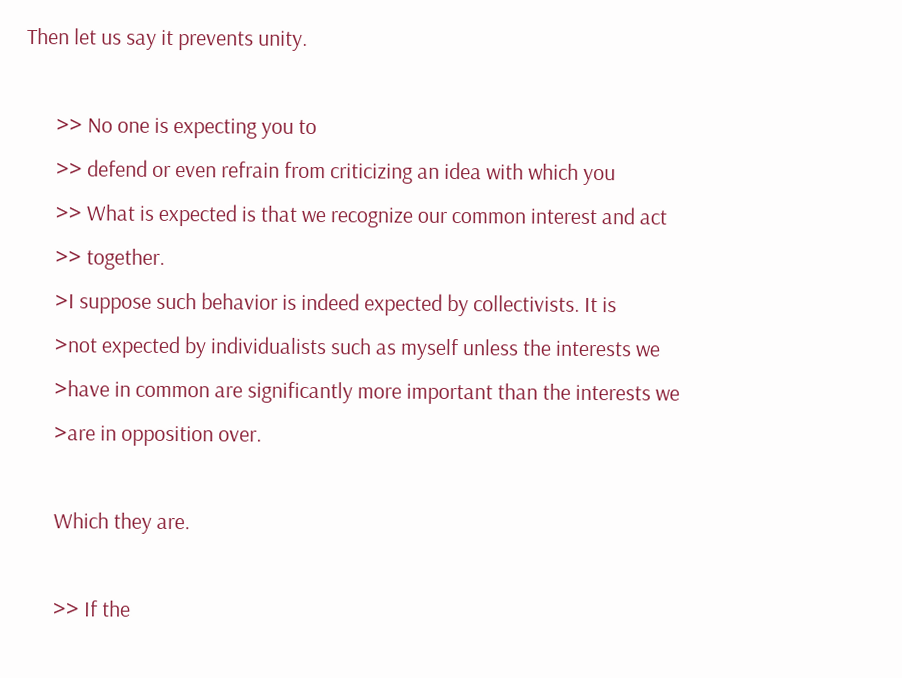Then let us say it prevents unity.

      >> No one is expecting you to
      >> defend or even refrain from criticizing an idea with which you
      >> What is expected is that we recognize our common interest and act
      >> together.
      >I suppose such behavior is indeed expected by collectivists. It is
      >not expected by individualists such as myself unless the interests we
      >have in common are significantly more important than the interests we
      >are in opposition over.

      Which they are.

      >> If the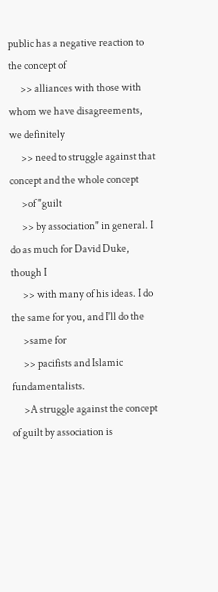public has a negative reaction to the concept of
      >> alliances with those with whom we have disagreements, we definitely
      >> need to struggle against that concept and the whole concept
      >of "guilt
      >> by association" in general. I do as much for David Duke, though I
      >> with many of his ideas. I do the same for you, and I'll do the
      >same for
      >> pacifists and Islamic fundamentalists.
      >A struggle against the concept of guilt by association is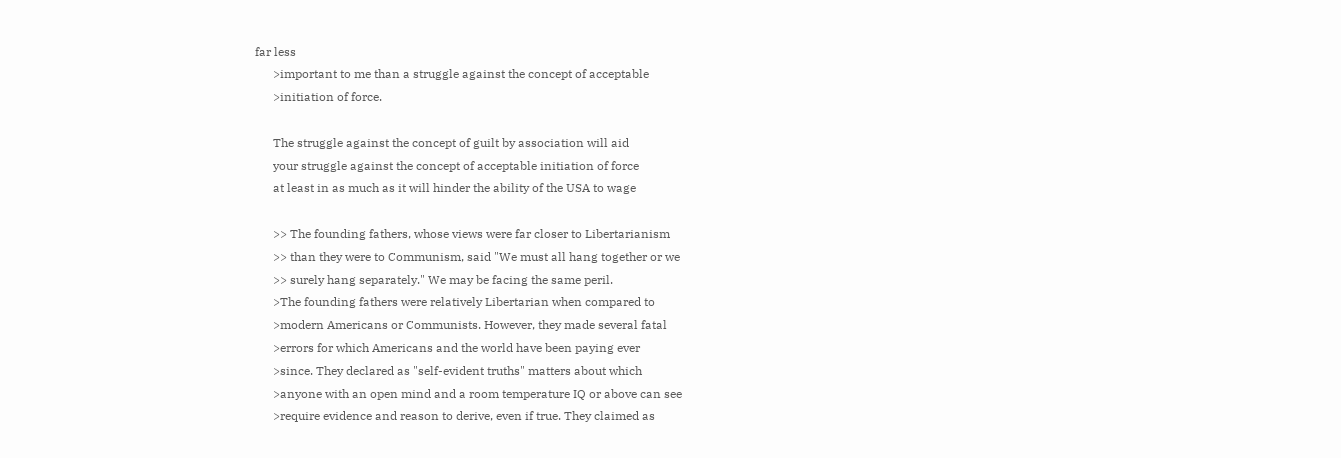far less
      >important to me than a struggle against the concept of acceptable
      >initiation of force.

      The struggle against the concept of guilt by association will aid
      your struggle against the concept of acceptable initiation of force
      at least in as much as it will hinder the ability of the USA to wage

      >> The founding fathers, whose views were far closer to Libertarianism
      >> than they were to Communism, said "We must all hang together or we
      >> surely hang separately." We may be facing the same peril.
      >The founding fathers were relatively Libertarian when compared to
      >modern Americans or Communists. However, they made several fatal
      >errors for which Americans and the world have been paying ever
      >since. They declared as "self-evident truths" matters about which
      >anyone with an open mind and a room temperature IQ or above can see
      >require evidence and reason to derive, even if true. They claimed as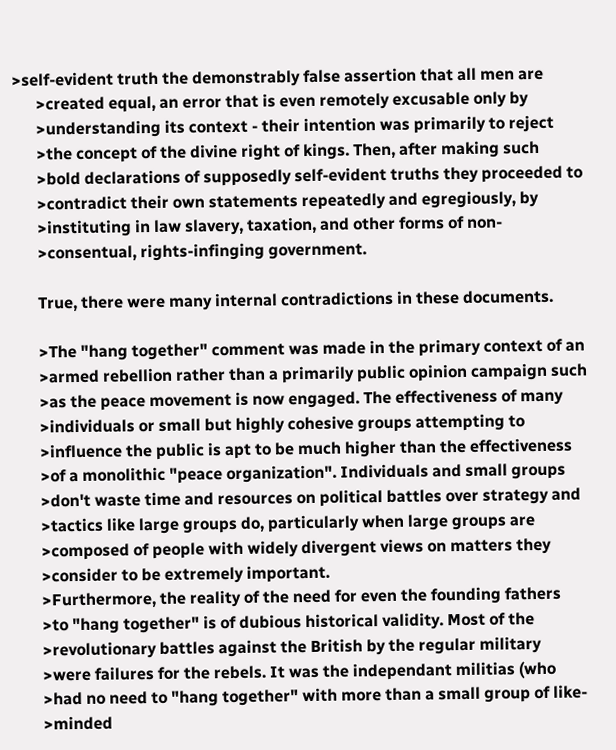>self-evident truth the demonstrably false assertion that all men are
      >created equal, an error that is even remotely excusable only by
      >understanding its context - their intention was primarily to reject
      >the concept of the divine right of kings. Then, after making such
      >bold declarations of supposedly self-evident truths they proceeded to
      >contradict their own statements repeatedly and egregiously, by
      >instituting in law slavery, taxation, and other forms of non-
      >consentual, rights-infinging government.

      True, there were many internal contradictions in these documents.

      >The "hang together" comment was made in the primary context of an
      >armed rebellion rather than a primarily public opinion campaign such
      >as the peace movement is now engaged. The effectiveness of many
      >individuals or small but highly cohesive groups attempting to
      >influence the public is apt to be much higher than the effectiveness
      >of a monolithic "peace organization". Individuals and small groups
      >don't waste time and resources on political battles over strategy and
      >tactics like large groups do, particularly when large groups are
      >composed of people with widely divergent views on matters they
      >consider to be extremely important.
      >Furthermore, the reality of the need for even the founding fathers
      >to "hang together" is of dubious historical validity. Most of the
      >revolutionary battles against the British by the regular military
      >were failures for the rebels. It was the independant militias (who
      >had no need to "hang together" with more than a small group of like-
      >minded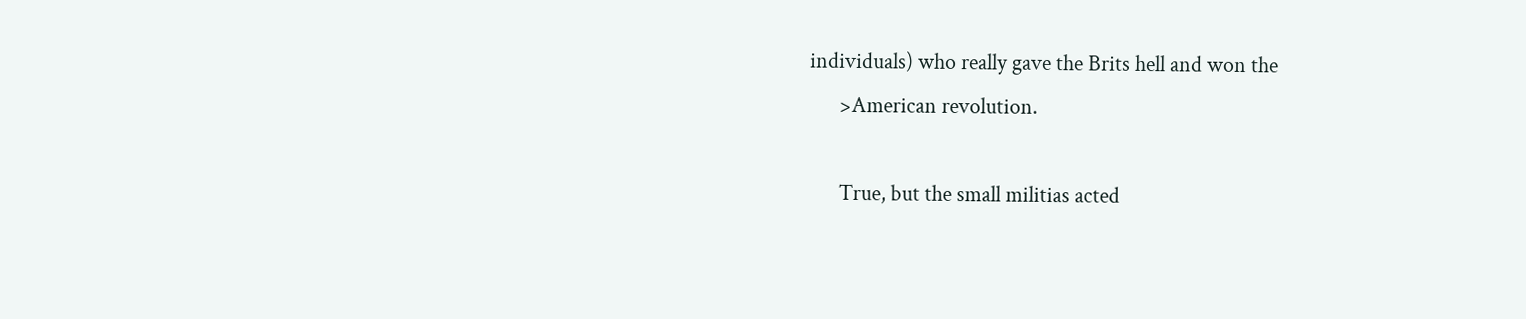individuals) who really gave the Brits hell and won the
      >American revolution.

      True, but the small militias acted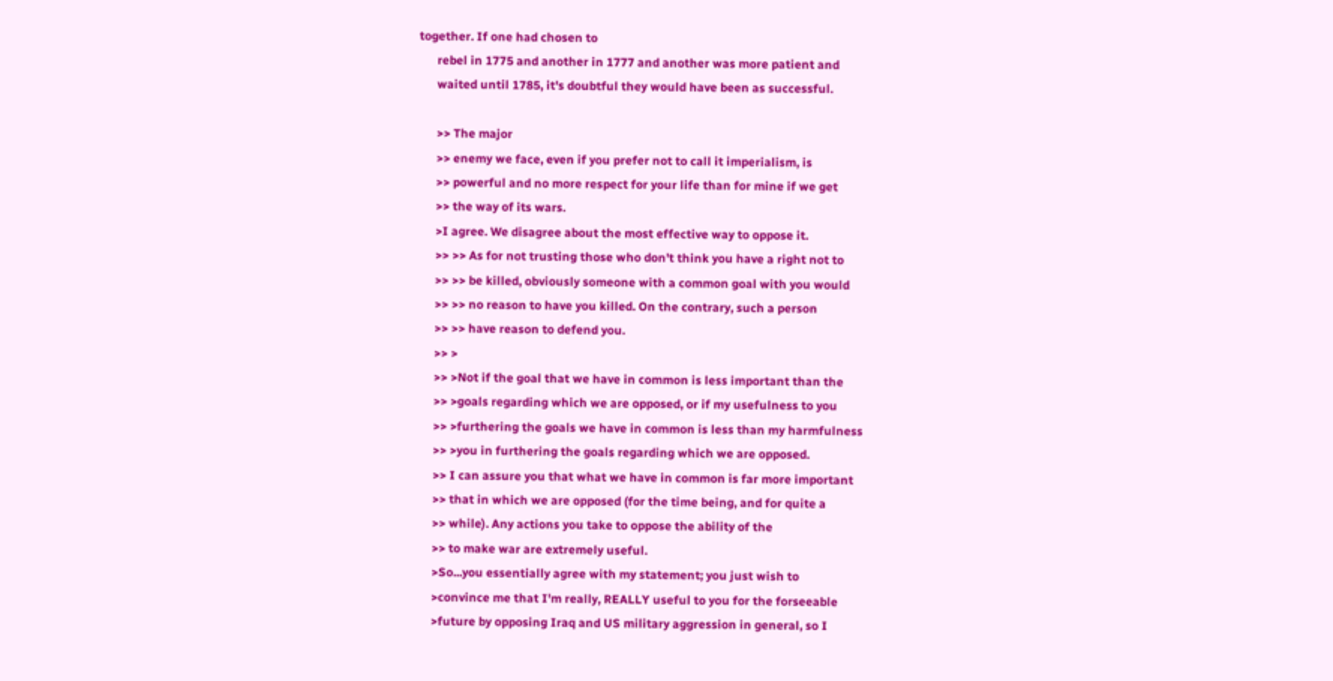together. If one had chosen to
      rebel in 1775 and another in 1777 and another was more patient and
      waited until 1785, it's doubtful they would have been as successful.

      >> The major
      >> enemy we face, even if you prefer not to call it imperialism, is
      >> powerful and no more respect for your life than for mine if we get
      >> the way of its wars.
      >I agree. We disagree about the most effective way to oppose it.
      >> >> As for not trusting those who don't think you have a right not to
      >> >> be killed, obviously someone with a common goal with you would
      >> >> no reason to have you killed. On the contrary, such a person
      >> >> have reason to defend you.
      >> >
      >> >Not if the goal that we have in common is less important than the
      >> >goals regarding which we are opposed, or if my usefulness to you
      >> >furthering the goals we have in common is less than my harmfulness
      >> >you in furthering the goals regarding which we are opposed.
      >> I can assure you that what we have in common is far more important
      >> that in which we are opposed (for the time being, and for quite a
      >> while). Any actions you take to oppose the ability of the
      >> to make war are extremely useful.
      >So...you essentially agree with my statement; you just wish to
      >convince me that I'm really, REALLY useful to you for the forseeable
      >future by opposing Iraq and US military aggression in general, so I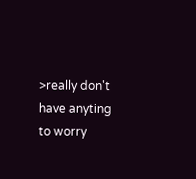>really don't have anyting to worry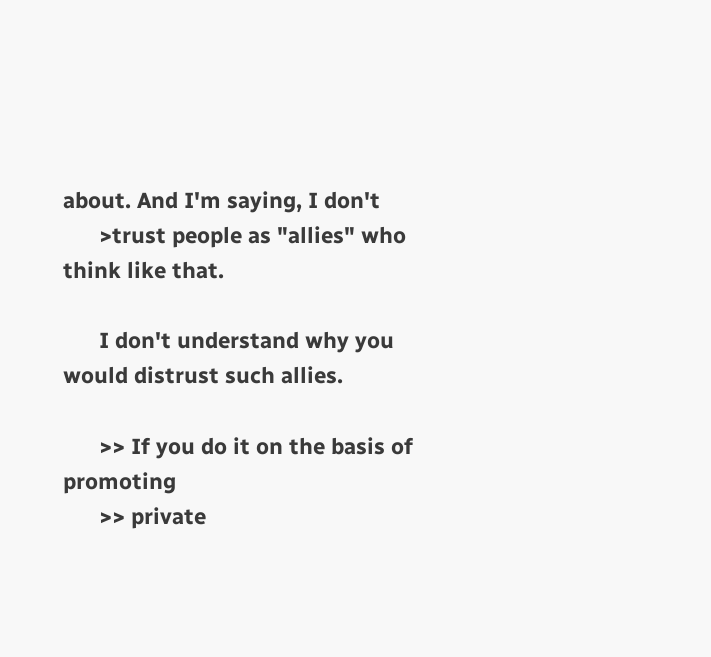about. And I'm saying, I don't
      >trust people as "allies" who think like that.

      I don't understand why you would distrust such allies.

      >> If you do it on the basis of promoting
      >> private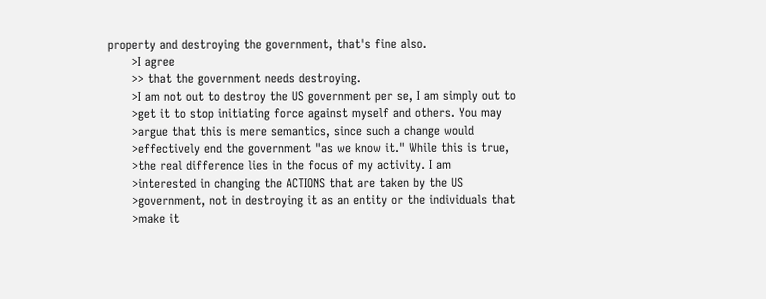property and destroying the government, that's fine also.
      >I agree
      >> that the government needs destroying.
      >I am not out to destroy the US government per se, I am simply out to
      >get it to stop initiating force against myself and others. You may
      >argue that this is mere semantics, since such a change would
      >effectively end the government "as we know it." While this is true,
      >the real difference lies in the focus of my activity. I am
      >interested in changing the ACTIONS that are taken by the US
      >government, not in destroying it as an entity or the individuals that
      >make it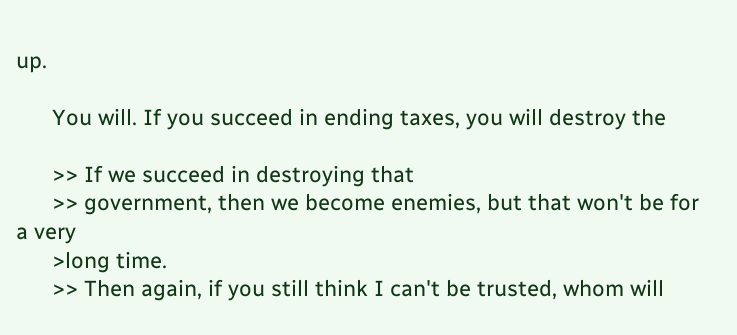up.

      You will. If you succeed in ending taxes, you will destroy the

      >> If we succeed in destroying that
      >> government, then we become enemies, but that won't be for a very
      >long time.
      >> Then again, if you still think I can't be trusted, whom will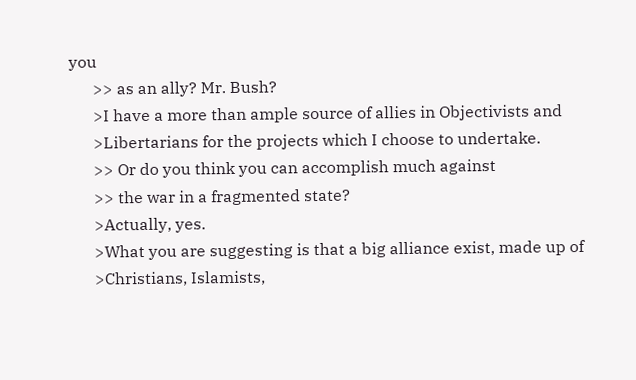you
      >> as an ally? Mr. Bush?
      >I have a more than ample source of allies in Objectivists and
      >Libertarians for the projects which I choose to undertake.
      >> Or do you think you can accomplish much against
      >> the war in a fragmented state?
      >Actually, yes.
      >What you are suggesting is that a big alliance exist, made up of
      >Christians, Islamists,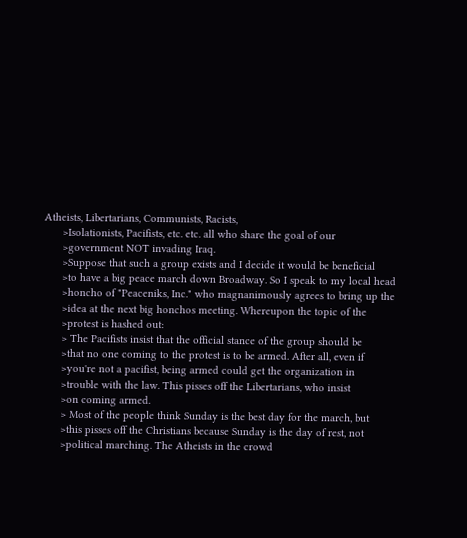Atheists, Libertarians, Communists, Racists,
      >Isolationists, Pacifists, etc. etc. all who share the goal of our
      >government NOT invading Iraq.
      >Suppose that such a group exists and I decide it would be beneficial
      >to have a big peace march down Broadway. So I speak to my local head
      >honcho of "Peaceniks, Inc." who magnanimously agrees to bring up the
      >idea at the next big honchos meeting. Whereupon the topic of the
      >protest is hashed out:
      > The Pacifists insist that the official stance of the group should be
      >that no one coming to the protest is to be armed. After all, even if
      >you're not a pacifist, being armed could get the organization in
      >trouble with the law. This pisses off the Libertarians, who insist
      >on coming armed.
      > Most of the people think Sunday is the best day for the march, but
      >this pisses off the Christians because Sunday is the day of rest, not
      >political marching. The Atheists in the crowd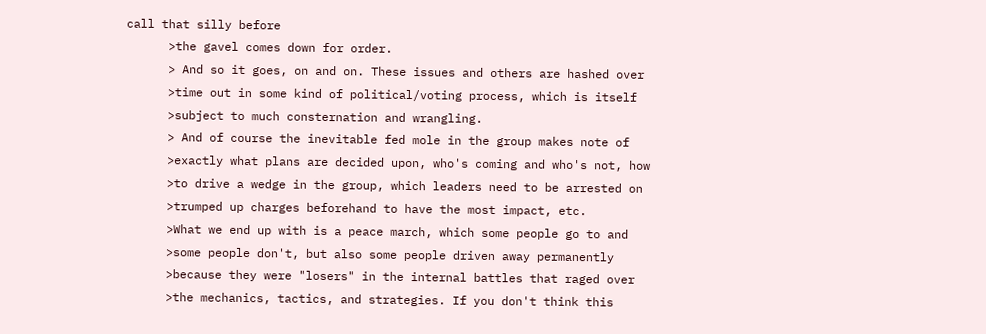call that silly before
      >the gavel comes down for order.
      > And so it goes, on and on. These issues and others are hashed over
      >time out in some kind of political/voting process, which is itself
      >subject to much consternation and wrangling.
      > And of course the inevitable fed mole in the group makes note of
      >exactly what plans are decided upon, who's coming and who's not, how
      >to drive a wedge in the group, which leaders need to be arrested on
      >trumped up charges beforehand to have the most impact, etc.
      >What we end up with is a peace march, which some people go to and
      >some people don't, but also some people driven away permanently
      >because they were "losers" in the internal battles that raged over
      >the mechanics, tactics, and strategies. If you don't think this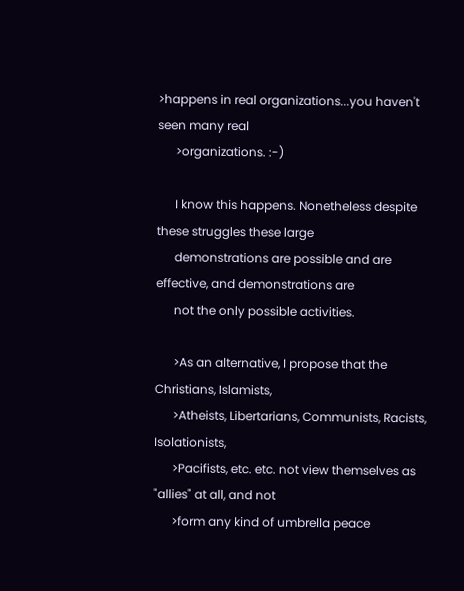>happens in real organizations...you haven't seen many real
      >organizations. :-)

      I know this happens. Nonetheless despite these struggles these large
      demonstrations are possible and are effective, and demonstrations are
      not the only possible activities.

      >As an alternative, I propose that the Christians, Islamists,
      >Atheists, Libertarians, Communists, Racists, Isolationists,
      >Pacifists, etc. etc. not view themselves as "allies" at all, and not
      >form any kind of umbrella peace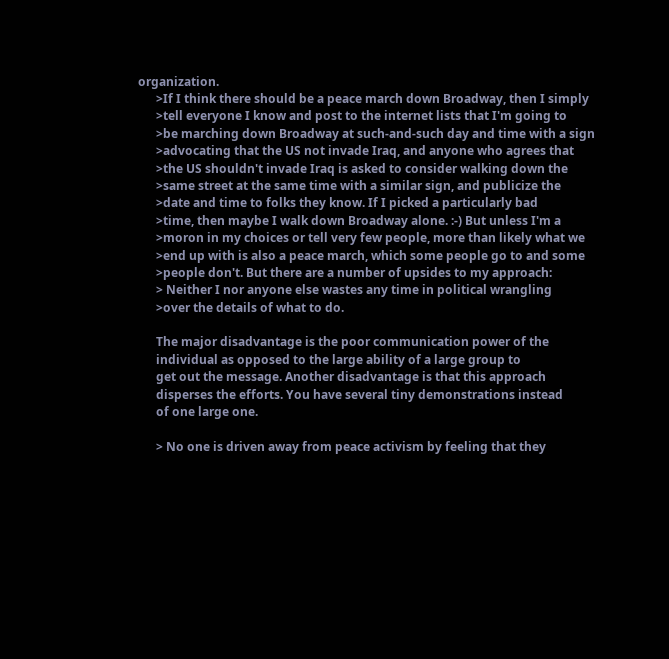organization.
      >If I think there should be a peace march down Broadway, then I simply
      >tell everyone I know and post to the internet lists that I'm going to
      >be marching down Broadway at such-and-such day and time with a sign
      >advocating that the US not invade Iraq, and anyone who agrees that
      >the US shouldn't invade Iraq is asked to consider walking down the
      >same street at the same time with a similar sign, and publicize the
      >date and time to folks they know. If I picked a particularly bad
      >time, then maybe I walk down Broadway alone. :-) But unless I'm a
      >moron in my choices or tell very few people, more than likely what we
      >end up with is also a peace march, which some people go to and some
      >people don't. But there are a number of upsides to my approach:
      > Neither I nor anyone else wastes any time in political wrangling
      >over the details of what to do.

      The major disadvantage is the poor communication power of the
      individual as opposed to the large ability of a large group to
      get out the message. Another disadvantage is that this approach
      disperses the efforts. You have several tiny demonstrations instead
      of one large one.

      > No one is driven away from peace activism by feeling that they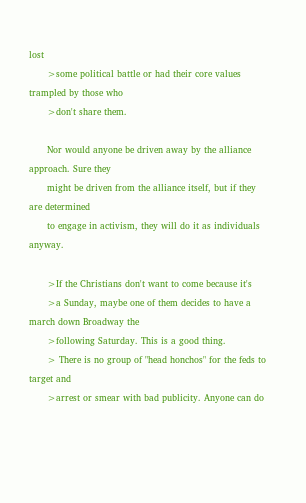lost
      >some political battle or had their core values trampled by those who
      >don't share them.

      Nor would anyone be driven away by the alliance approach. Sure they
      might be driven from the alliance itself, but if they are determined
      to engage in activism, they will do it as individuals anyway.

      >If the Christians don't want to come because it's
      >a Sunday, maybe one of them decides to have a march down Broadway the
      >following Saturday. This is a good thing.
      > There is no group of "head honchos" for the feds to target and
      >arrest or smear with bad publicity. Anyone can do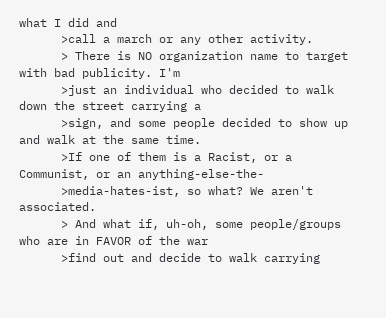what I did and
      >call a march or any other activity.
      > There is NO organization name to target with bad publicity. I'm
      >just an individual who decided to walk down the street carrying a
      >sign, and some people decided to show up and walk at the same time.
      >If one of them is a Racist, or a Communist, or an anything-else-the-
      >media-hates-ist, so what? We aren't associated.
      > And what if, uh-oh, some people/groups who are in FAVOR of the war
      >find out and decide to walk carrying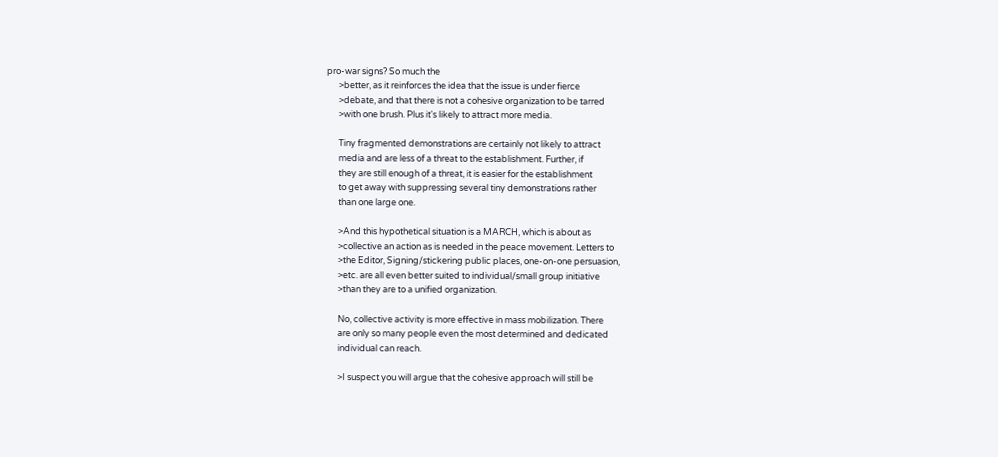pro-war signs? So much the
      >better, as it reinforces the idea that the issue is under fierce
      >debate, and that there is not a cohesive organization to be tarred
      >with one brush. Plus it's likely to attract more media.

      Tiny fragmented demonstrations are certainly not likely to attract
      media and are less of a threat to the establishment. Further, if
      they are still enough of a threat, it is easier for the establishment
      to get away with suppressing several tiny demonstrations rather
      than one large one.

      >And this hypothetical situation is a MARCH, which is about as
      >collective an action as is needed in the peace movement. Letters to
      >the Editor, Signing/stickering public places, one-on-one persuasion,
      >etc. are all even better suited to individual/small group initiative
      >than they are to a unified organization.

      No, collective activity is more effective in mass mobilization. There
      are only so many people even the most determined and dedicated
      individual can reach.

      >I suspect you will argue that the cohesive approach will still be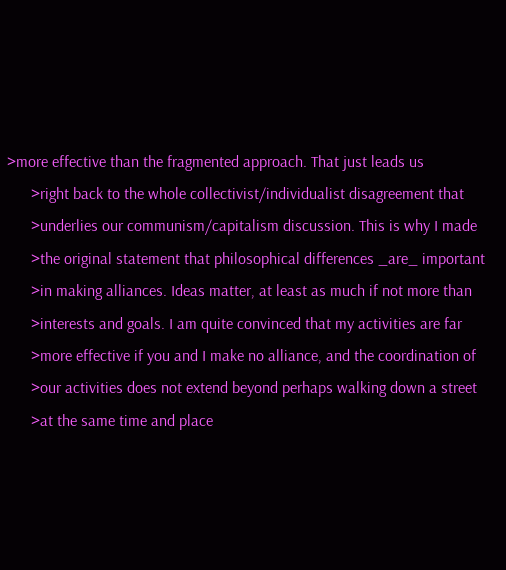>more effective than the fragmented approach. That just leads us
      >right back to the whole collectivist/individualist disagreement that
      >underlies our communism/capitalism discussion. This is why I made
      >the original statement that philosophical differences _are_ important
      >in making alliances. Ideas matter, at least as much if not more than
      >interests and goals. I am quite convinced that my activities are far
      >more effective if you and I make no alliance, and the coordination of
      >our activities does not extend beyond perhaps walking down a street
      >at the same time and place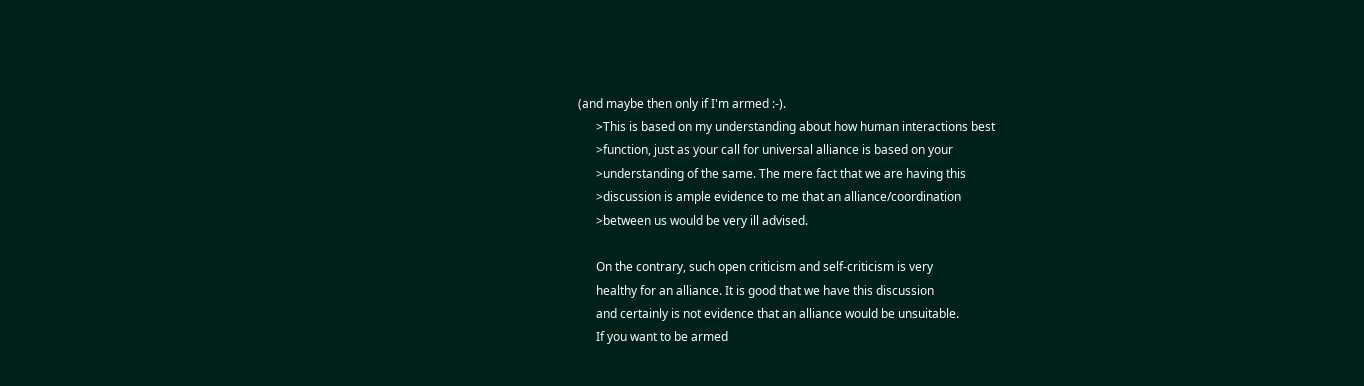(and maybe then only if I'm armed :-).
      >This is based on my understanding about how human interactions best
      >function, just as your call for universal alliance is based on your
      >understanding of the same. The mere fact that we are having this
      >discussion is ample evidence to me that an alliance/coordination
      >between us would be very ill advised.

      On the contrary, such open criticism and self-criticism is very
      healthy for an alliance. It is good that we have this discussion
      and certainly is not evidence that an alliance would be unsuitable.
      If you want to be armed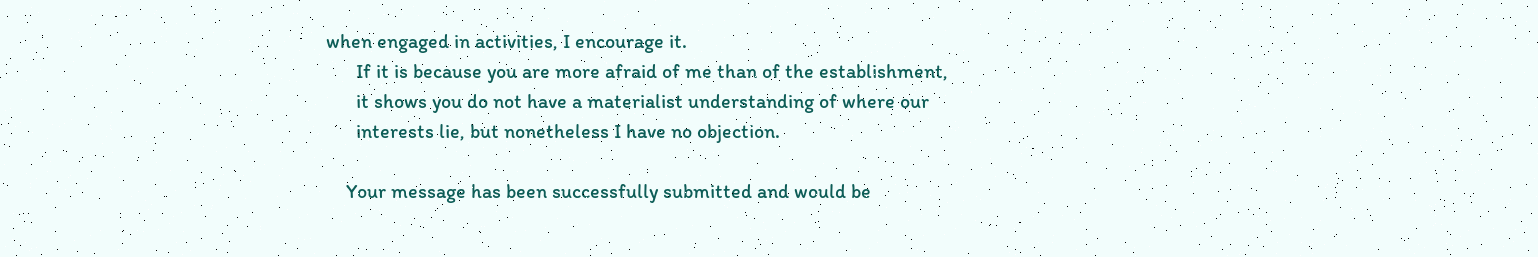when engaged in activities, I encourage it.
      If it is because you are more afraid of me than of the establishment,
      it shows you do not have a materialist understanding of where our
      interests lie, but nonetheless I have no objection.

    Your message has been successfully submitted and would be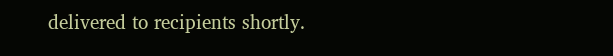delivered to recipients shortly.